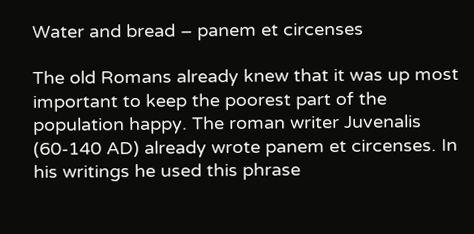Water and bread – panem et circenses

The old Romans already knew that it was up most important to keep the poorest part of the population happy. The roman writer Juvenalis (60-140 AD) already wrote panem et circenses. In his writings he used this phrase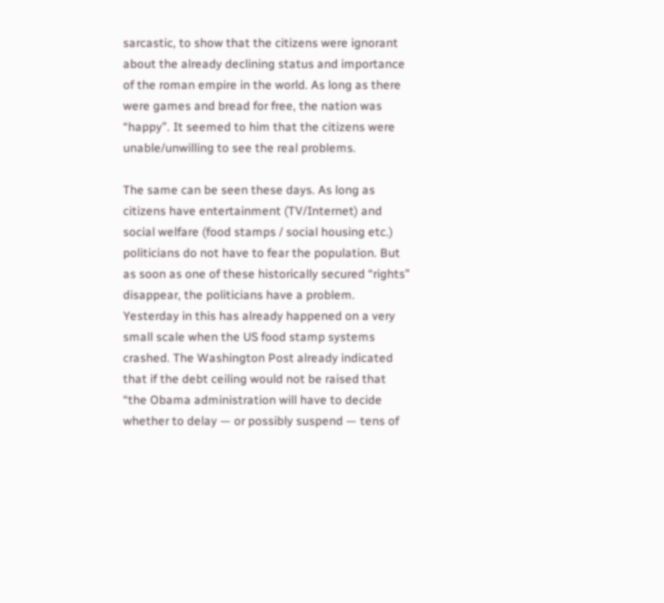sarcastic, to show that the citizens were ignorant about the already declining status and importance of the roman empire in the world. As long as there were games and bread for free, the nation was “happy”. It seemed to him that the citizens were unable/unwilling to see the real problems.

The same can be seen these days. As long as citizens have entertainment (TV/Internet) and social welfare (food stamps / social housing etc.) politicians do not have to fear the population. But as soon as one of these historically secured “rights” disappear, the politicians have a problem. Yesterday in this has already happened on a very small scale when the US food stamp systems crashed. The Washington Post already indicated that if the debt ceiling would not be raised that “the Obama administration will have to decide whether to delay — or possibly suspend — tens of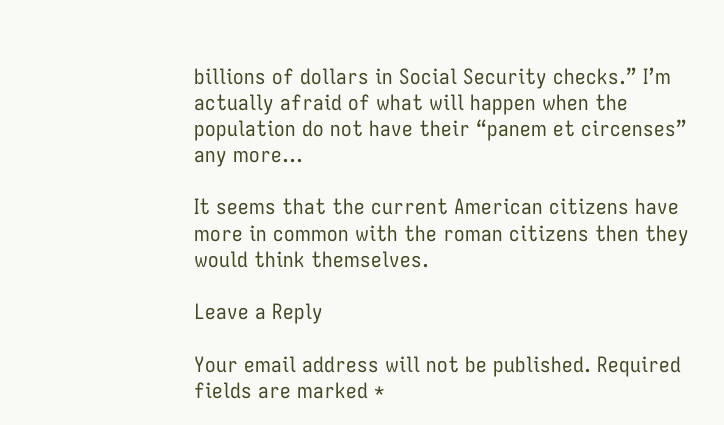billions of dollars in Social Security checks.” I’m actually afraid of what will happen when the population do not have their “panem et circenses” any more…

It seems that the current American citizens have more in common with the roman citizens then they would think themselves.

Leave a Reply

Your email address will not be published. Required fields are marked *